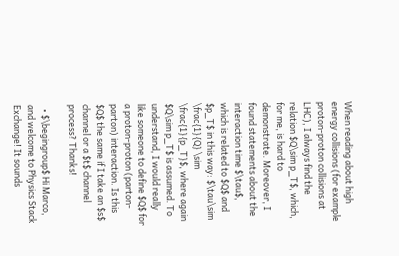When reading about high energy collisions (for example proton-proton collisions at LHC), I always find the relation $Q\sim p_T$, which, for me, is hard to demonstrate. Moreover, I found statements about the interaction time $\tau$, which is related to $Q$ and $p_T$ in this way: $\tau\sim \frac{1}{Q} \sim \frac{1}{p_T}$, where again $Q\sim p_T$ is assumed. To understand, I would really like someone to define $Q$ for a proton-proton (parton-parton) interaction. Is this $Q$ the same if I take an $s$ channel or a $t$ channel process? Thanks!

  • $\begingroup$ Hi Marco, and welcome to Physics Stack Exchange! It sounds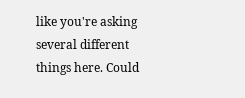like you're asking several different things here. Could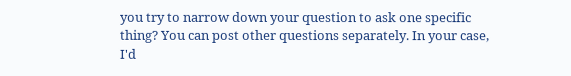you try to narrow down your question to ask one specific thing? You can post other questions separately. In your case, I'd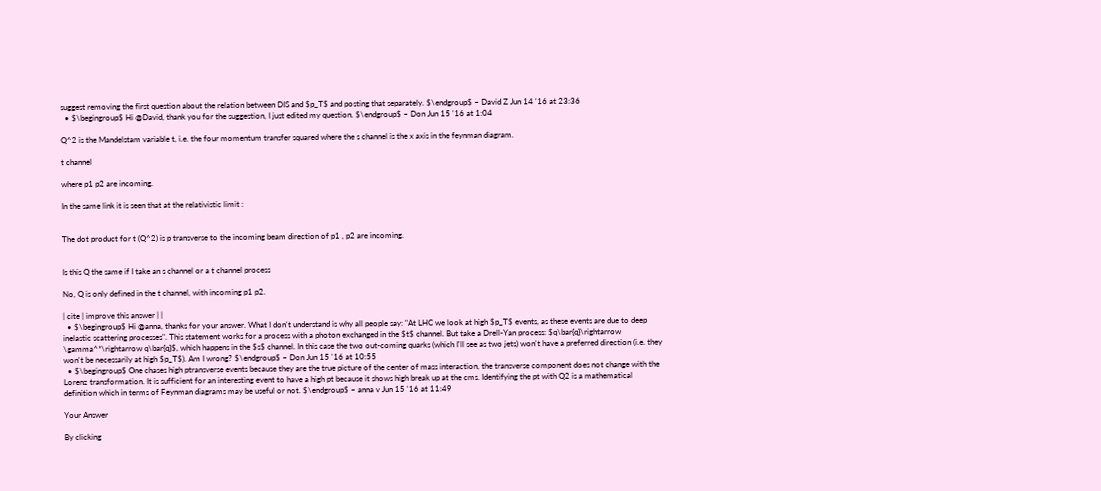suggest removing the first question about the relation between DIS and $p_T$ and posting that separately. $\endgroup$ – David Z Jun 14 '16 at 23:36
  • $\begingroup$ Hi @David, thank you for the suggestion, I just edited my question. $\endgroup$ – Don Jun 15 '16 at 1:04

Q^2 is the Mandelstam variable t, i.e. the four momentum transfer squared where the s channel is the x axis in the feynman diagram.

t channel

where p1 p2 are incoming.

In the same link it is seen that at the relativistic limit :


The dot product for t (Q^2) is p transverse to the incoming beam direction of p1 , p2 are incoming.


Is this Q the same if I take an s channel or a t channel process

No, Q is only defined in the t channel, with incoming p1 p2.

| cite | improve this answer | |
  • $\begingroup$ Hi @anna, thanks for your answer. What I don't understand is why all people say: "At LHC we look at high $p_T$ events, as these events are due to deep inelastic scattering processes". This statement works for a process with a photon exchanged in the $t$ channel. But take a Drell-Yan process: $q\bar{q}\rightarrow \gamma^*\rightarrow q\bar{q}$, which happens in the $s$ channel. In this case the two out-coming quarks (which I'll see as two jets) won't have a preferred direction (i.e. they won't be necessarily at high $p_T$). Am I wrong? $\endgroup$ – Don Jun 15 '16 at 10:55
  • $\begingroup$ One chases high ptransverse events because they are the true picture of the center of mass interaction, the transverse component does not change with the Lorenz transformation. It is sufficient for an interesting event to have a high pt because it shows high break up at the cms. Identifying the pt with Q2 is a mathematical definition which in terms of Feynman diagrams may be useful or not. $\endgroup$ – anna v Jun 15 '16 at 11:49

Your Answer

By clicking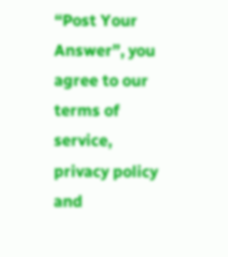“Post Your Answer”, you agree to our terms of service, privacy policy and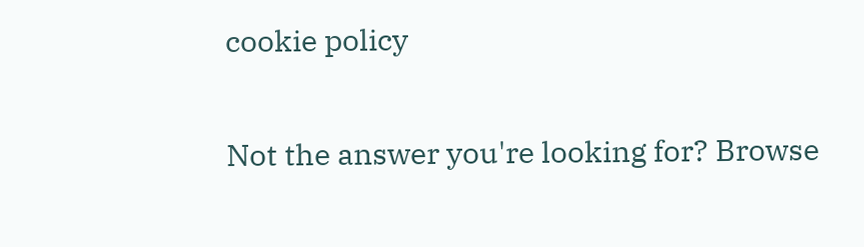cookie policy

Not the answer you're looking for? Browse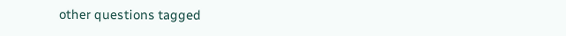other questions tagged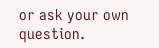or ask your own question.